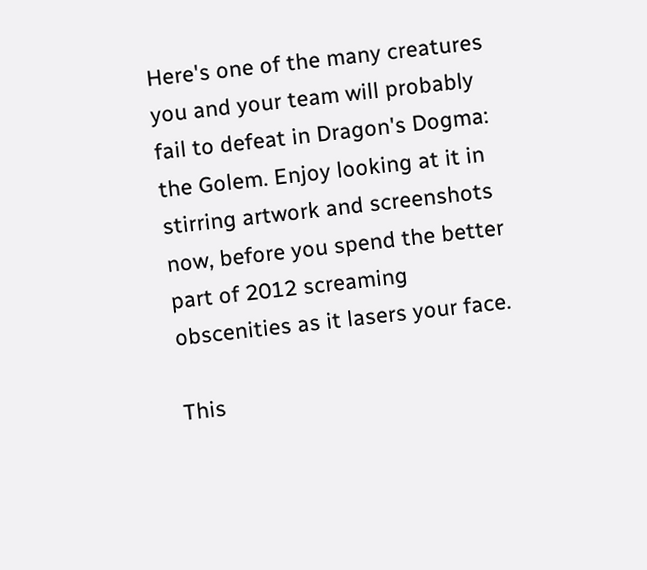Here's one of the many creatures you and your team will probably fail to defeat in Dragon's Dogma: the Golem. Enjoy looking at it in stirring artwork and screenshots now, before you spend the better part of 2012 screaming obscenities as it lasers your face.

This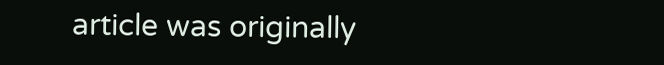article was originally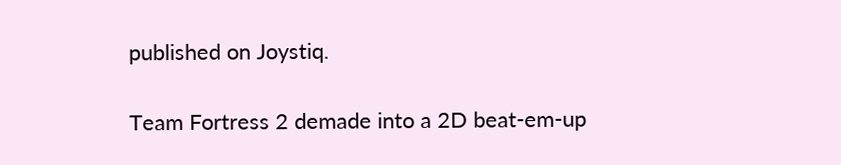published on Joystiq.

Team Fortress 2 demade into a 2D beat-em-up